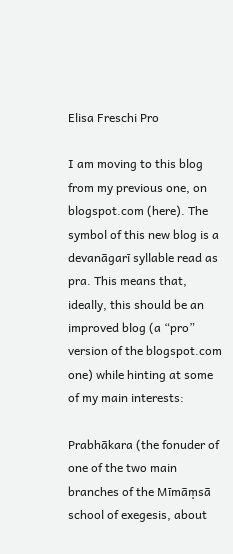Elisa Freschi Pro

I am moving to this blog from my previous one, on blogspot.com (here). The symbol of this new blog is a devanāgarī syllable read as pra. This means that, ideally, this should be an improved blog (a “pro” version of the blogspot.com one) while hinting at some of my main interests:

Prabhākara (the fonuder of one of the two main branches of the Mīmāṃsā school of exegesis, about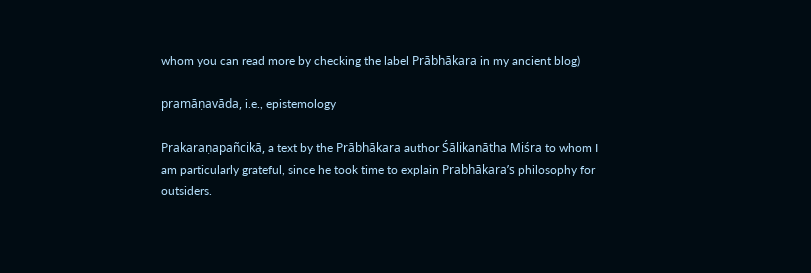whom you can read more by checking the label Prābhākara in my ancient blog)

pramāṇavāda, i.e., epistemology

Prakaraṇapañcikā, a text by the Prābhākara author Śālikanātha Miśra to whom I am particularly grateful, since he took time to explain Prabhākara’s philosophy for outsiders.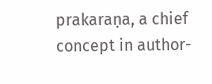prakaraṇa, a chief concept in author-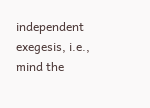independent exegesis, i.e., mind the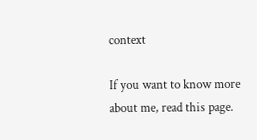context

If you want to know more about me, read this page.